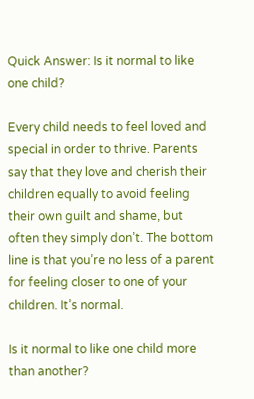Quick Answer: Is it normal to like one child?

Every child needs to feel loved and special in order to thrive. Parents say that they love and cherish their children equally to avoid feeling their own guilt and shame, but often they simply don’t. The bottom line is that you’re no less of a parent for feeling closer to one of your children. It’s normal.

Is it normal to like one child more than another?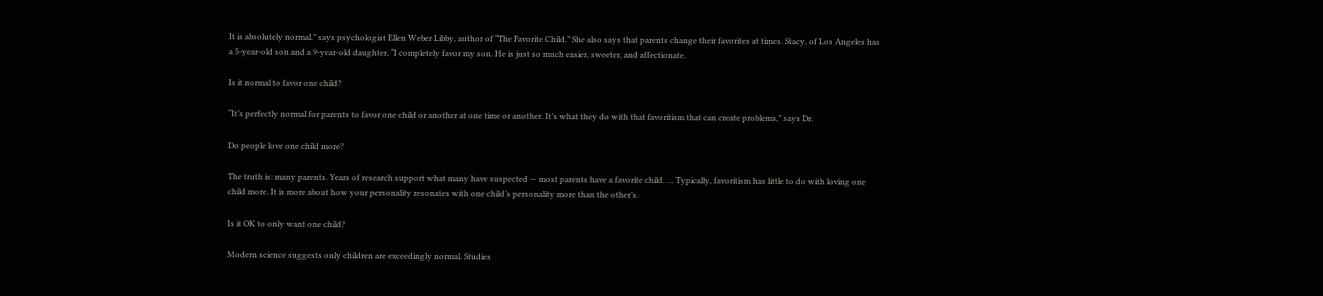It is absolutely normal,” says psychologist Ellen Weber Libby, author of “The Favorite Child.” She also says that parents change their favorites at times. Stacy, of Los Angeles has a 5-year-old son and a 9-year-old daughter, “I completely favor my son. He is just so much easier, sweeter, and affectionate.

Is it normal to favor one child?

“It’s perfectly normal for parents to favor one child or another at one time or another. It’s what they do with that favoritism that can create problems,” says Dr.

Do people love one child more?

The truth is: many parents. Years of research support what many have suspected — most parents have a favorite child. … Typically, favoritism has little to do with loving one child more. It is more about how your personality resonates with one child’s personality more than the other’s.

Is it OK to only want one child?

Modern science suggests only children are exceedingly normal. Studies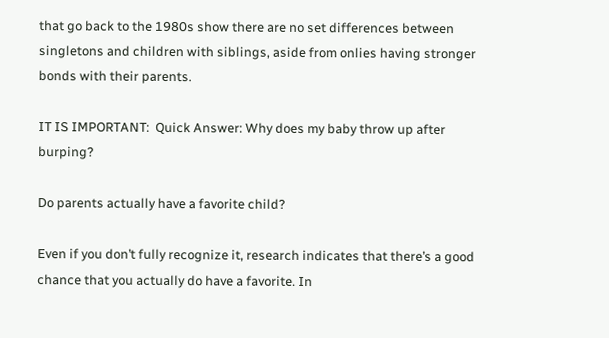that go back to the 1980s show there are no set differences between singletons and children with siblings, aside from onlies having stronger bonds with their parents.

IT IS IMPORTANT:  Quick Answer: Why does my baby throw up after burping?

Do parents actually have a favorite child?

Even if you don’t fully recognize it, research indicates that there’s a good chance that you actually do have a favorite. In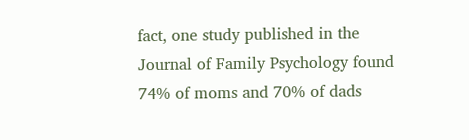fact, one study published in the Journal of Family Psychology found 74% of moms and 70% of dads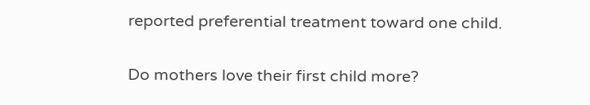reported preferential treatment toward one child.

Do mothers love their first child more?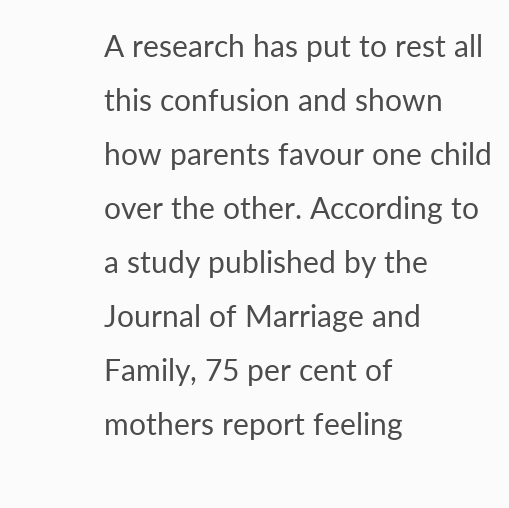A research has put to rest all this confusion and shown how parents favour one child over the other. According to a study published by the Journal of Marriage and Family, 75 per cent of mothers report feeling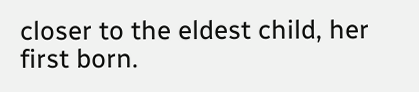closer to the eldest child, her first born.